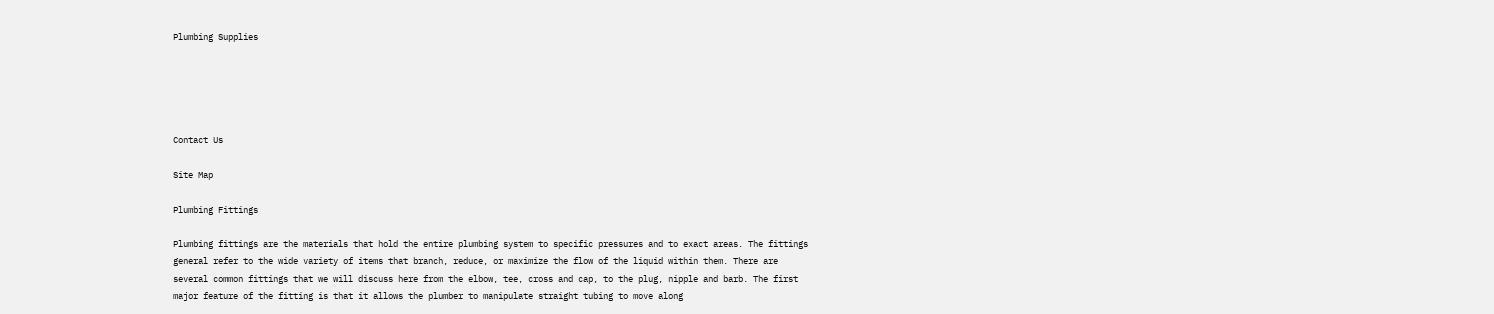Plumbing Supplies





Contact Us

Site Map

Plumbing Fittings

Plumbing fittings are the materials that hold the entire plumbing system to specific pressures and to exact areas. The fittings general refer to the wide variety of items that branch, reduce, or maximize the flow of the liquid within them. There are several common fittings that we will discuss here from the elbow, tee, cross and cap, to the plug, nipple and barb. The first major feature of the fitting is that it allows the plumber to manipulate straight tubing to move along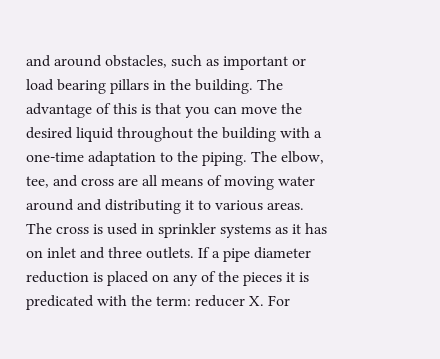and around obstacles, such as important or load bearing pillars in the building. The advantage of this is that you can move the desired liquid throughout the building with a one-time adaptation to the piping. The elbow, tee, and cross are all means of moving water around and distributing it to various areas. The cross is used in sprinkler systems as it has on inlet and three outlets. If a pipe diameter reduction is placed on any of the pieces it is predicated with the term: reducer X. For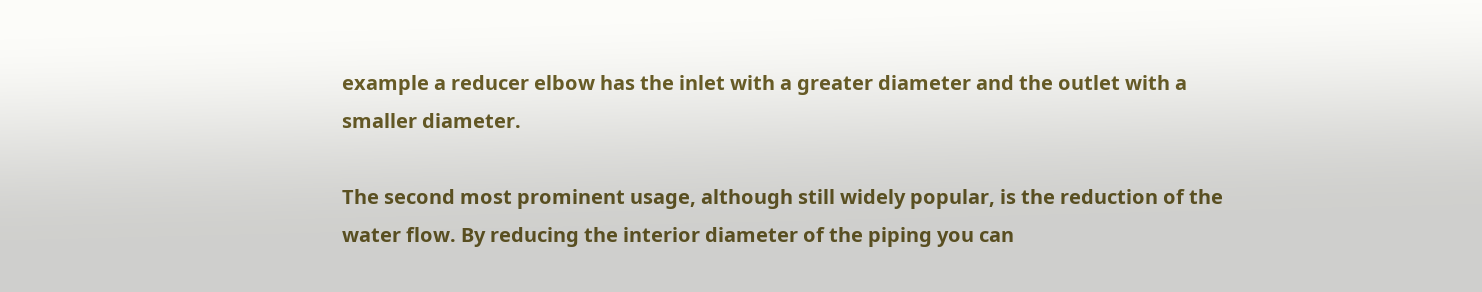example a reducer elbow has the inlet with a greater diameter and the outlet with a smaller diameter.

The second most prominent usage, although still widely popular, is the reduction of the water flow. By reducing the interior diameter of the piping you can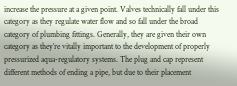increase the pressure at a given point. Valves technically fall under this category as they regulate water flow and so fall under the broad category of plumbing fittings. Generally, they are given their own category as they’re vitally important to the development of properly pressurized aqua-regulatory systems. The plug and cap represent different methods of ending a pipe, but due to their placement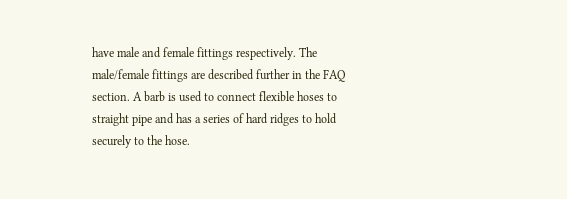have male and female fittings respectively. The male/female fittings are described further in the FAQ section. A barb is used to connect flexible hoses to straight pipe and has a series of hard ridges to hold securely to the hose.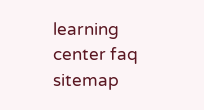learning center faq sitemap